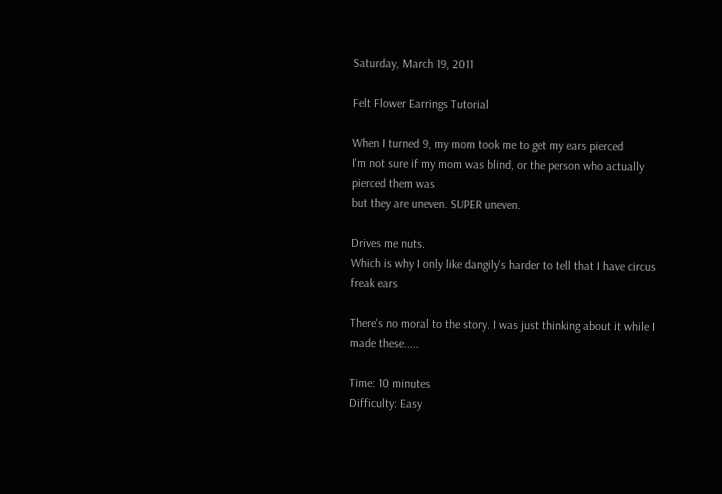Saturday, March 19, 2011

Felt Flower Earrings Tutorial

When I turned 9, my mom took me to get my ears pierced
I'm not sure if my mom was blind, or the person who actually pierced them was
but they are uneven. SUPER uneven.

Drives me nuts.
Which is why I only like dangily's harder to tell that I have circus freak ears

There's no moral to the story. I was just thinking about it while I made these.....

Time: 10 minutes
Difficulty: Easy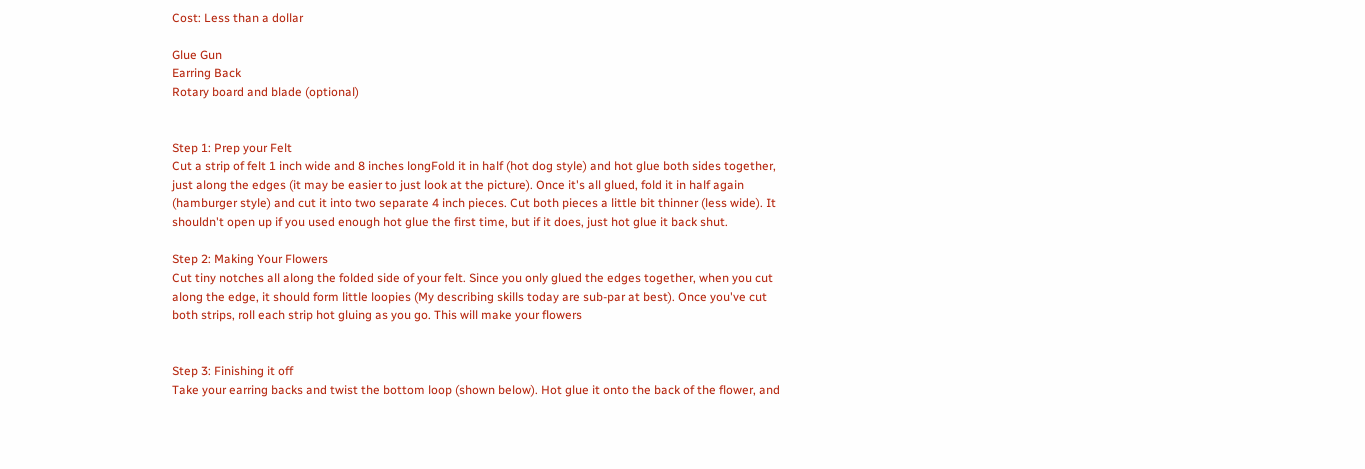Cost: Less than a dollar

Glue Gun
Earring Back
Rotary board and blade (optional)


Step 1: Prep your Felt
Cut a strip of felt 1 inch wide and 8 inches longFold it in half (hot dog style) and hot glue both sides together, just along the edges (it may be easier to just look at the picture). Once it's all glued, fold it in half again (hamburger style) and cut it into two separate 4 inch pieces. Cut both pieces a little bit thinner (less wide). It shouldn't open up if you used enough hot glue the first time, but if it does, just hot glue it back shut.

Step 2: Making Your Flowers
Cut tiny notches all along the folded side of your felt. Since you only glued the edges together, when you cut along the edge, it should form little loopies (My describing skills today are sub-par at best). Once you've cut both strips, roll each strip hot gluing as you go. This will make your flowers


Step 3: Finishing it off
Take your earring backs and twist the bottom loop (shown below). Hot glue it onto the back of the flower, and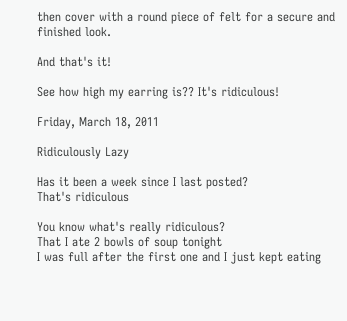then cover with a round piece of felt for a secure and finished look.

And that's it!

See how high my earring is?? It's ridiculous!

Friday, March 18, 2011

Ridiculously Lazy

Has it been a week since I last posted?
That's ridiculous

You know what's really ridiculous?
That I ate 2 bowls of soup tonight
I was full after the first one and I just kept eating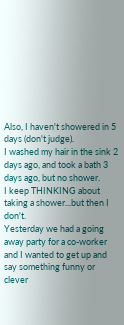Also, I haven't showered in 5 days (don't judge).
I washed my hair in the sink 2 days ago, and took a bath 3 days ago, but no shower.
I keep THINKING about taking a shower...but then I don't.
Yesterday we had a going away party for a co-worker
and I wanted to get up and say something funny or clever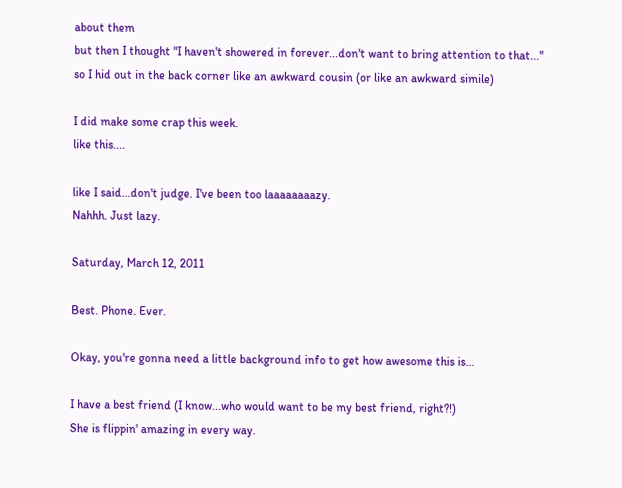about them
but then I thought "I haven't showered in forever...don't want to bring attention to that..."
so I hid out in the back corner like an awkward cousin (or like an awkward simile)

I did make some crap this week.
like this....

like I said...don't judge. I've been too laaaaaaaazy.
Nahhh. Just lazy.

Saturday, March 12, 2011

Best. Phone. Ever.

Okay, you're gonna need a little background info to get how awesome this is...

I have a best friend (I know...who would want to be my best friend, right?!)
She is flippin' amazing in every way.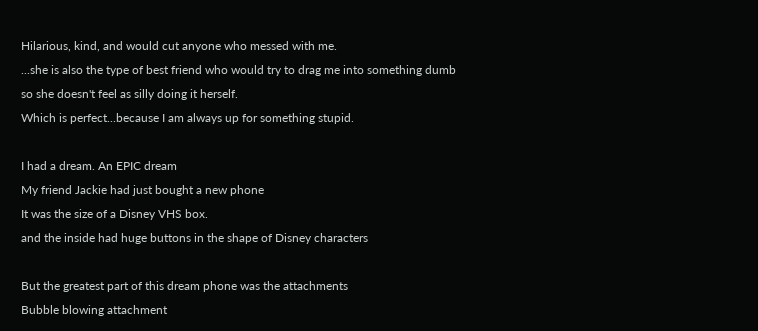Hilarious, kind, and would cut anyone who messed with me.
...she is also the type of best friend who would try to drag me into something dumb
so she doesn't feel as silly doing it herself.
Which is perfect...because I am always up for something stupid.

I had a dream. An EPIC dream
My friend Jackie had just bought a new phone
It was the size of a Disney VHS box.
and the inside had huge buttons in the shape of Disney characters

But the greatest part of this dream phone was the attachments
Bubble blowing attachment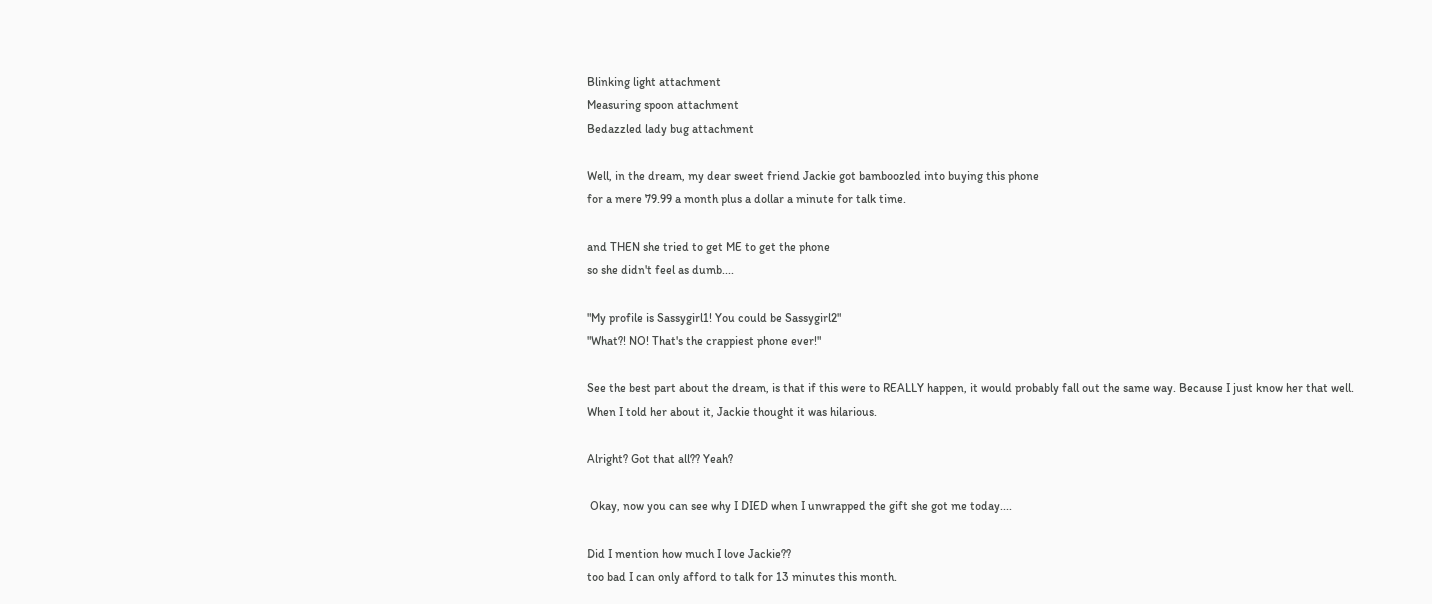Blinking light attachment
Measuring spoon attachment
Bedazzled lady bug attachment

Well, in the dream, my dear sweet friend Jackie got bamboozled into buying this phone
for a mere 79.99 a month plus a dollar a minute for talk time.

and THEN she tried to get ME to get the phone
so she didn't feel as dumb....

"My profile is Sassygirl1! You could be Sassygirl2"
"What?! NO! That's the crappiest phone ever!"

See the best part about the dream, is that if this were to REALLY happen, it would probably fall out the same way. Because I just know her that well.
When I told her about it, Jackie thought it was hilarious.

Alright? Got that all?? Yeah?

 Okay, now you can see why I DIED when I unwrapped the gift she got me today....

Did I mention how much I love Jackie??
too bad I can only afford to talk for 13 minutes this month.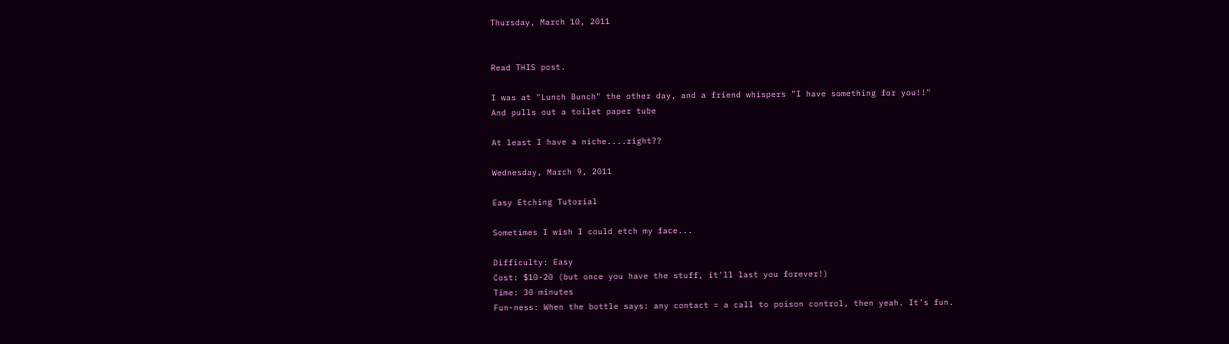Thursday, March 10, 2011


Read THIS post.

I was at "Lunch Bunch" the other day, and a friend whispers "I have something for you!!"
And pulls out a toilet paper tube

At least I have a niche....right??

Wednesday, March 9, 2011

Easy Etching Tutorial

Sometimes I wish I could etch my face...

Difficulty: Easy
Cost: $10-20 (but once you have the stuff, it'll last you forever!)
Time: 30 minutes
Fun-ness: When the bottle says: any contact = a call to poison control, then yeah. It's fun.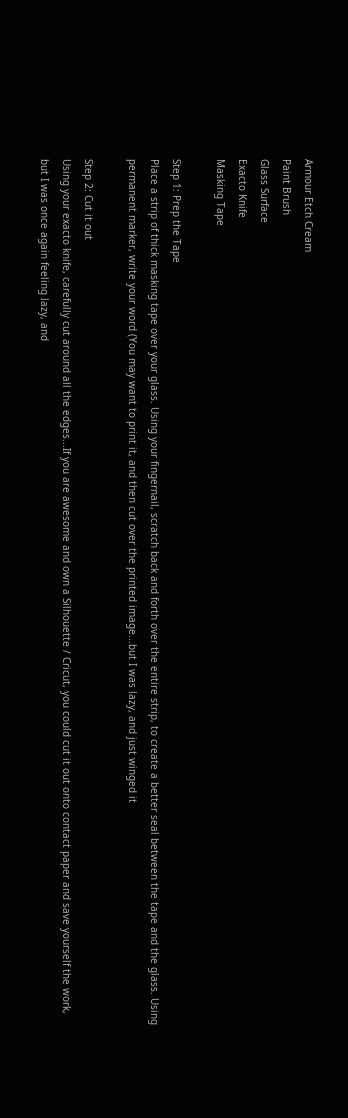Armour Etch Cream
Paint Brush
Glass Surface
Exacto Knife
Masking Tape

Step 1: Prep the Tape
Place a strip of thick masking tape over your glass. Using your fingernail, scratch back and forth over the entire strip, to create a better seal between the tape and the glass. Using permanent marker, write your word (You may want to print it, and then cut over the printed image...but I was lazy, and just winged it

Step 2: Cut it out
Using your exacto knife, carefully cut around all the edges...If you are awesome and own a Silhouette / Cricut, you could cut it out onto contact paper and save yourself the work, but I was once again feeling lazy, and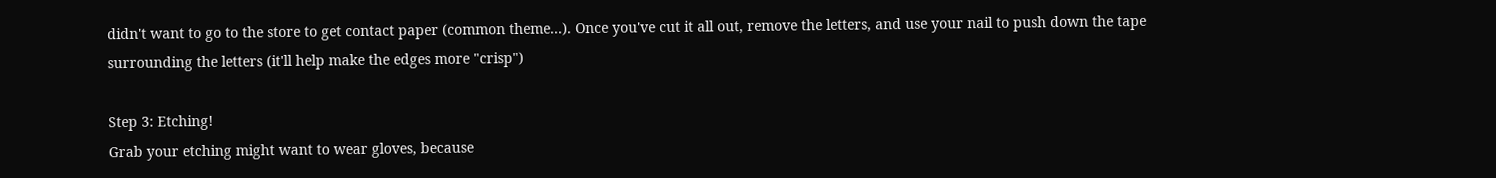didn't want to go to the store to get contact paper (common theme...). Once you've cut it all out, remove the letters, and use your nail to push down the tape surrounding the letters (it'll help make the edges more "crisp")

Step 3: Etching!
Grab your etching might want to wear gloves, because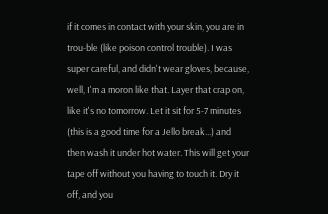if it comes in contact with your skin, you are in trou-ble (like poison control trouble). I was super careful, and didn't wear gloves, because, well, I'm a moron like that. Layer that crap on, like it's no tomorrow. Let it sit for 5-7 minutes (this is a good time for a Jello break...) and then wash it under hot water. This will get your tape off without you having to touch it. Dry it off, and you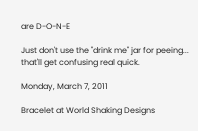are D-O-N-E

Just don't use the "drink me" jar for peeing...
that'll get confusing real quick.

Monday, March 7, 2011

Bracelet at World Shaking Designs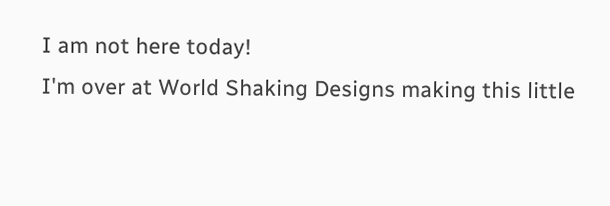I am not here today!
I'm over at World Shaking Designs making this little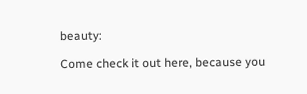beauty:

Come check it out here, because you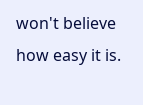won't believe how easy it is.